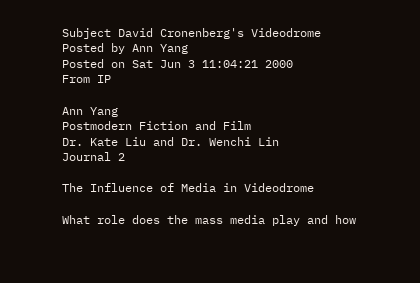Subject David Cronenberg's Videodrome
Posted by Ann Yang
Posted on Sat Jun 3 11:04:21 2000
From IP

Ann Yang
Postmodern Fiction and Film
Dr. Kate Liu and Dr. Wenchi Lin
Journal 2

The Influence of Media in Videodrome

What role does the mass media play and how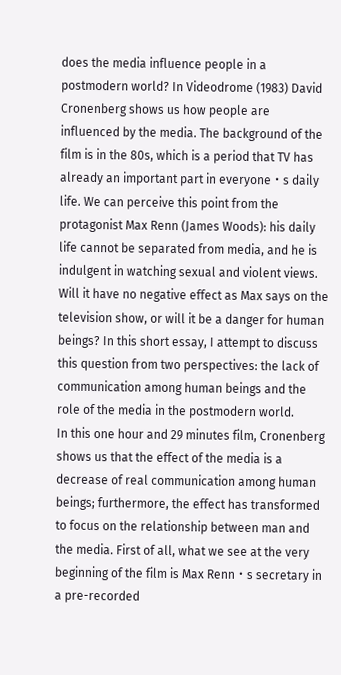does the media influence people in a postmodern world? In Videodrome (1983) David Cronenberg shows us how people are influenced by the media. The background of the film is in the 80s, which is a period that TV has already an important part in everyone・s daily life. We can perceive this point from the protagonist Max Renn (James Woods): his daily life cannot be separated from media, and he is indulgent in watching sexual and violent views. Will it have no negative effect as Max says on the television show, or will it be a danger for human beings? In this short essay, I attempt to discuss this question from two perspectives: the lack of communication among human beings and the role of the media in the postmodern world.
In this one hour and 29 minutes film, Cronenberg shows us that the effect of the media is a decrease of real communication among human beings; furthermore, the effect has transformed to focus on the relationship between man and the media. First of all, what we see at the very beginning of the film is Max Renn・s secretary in a pre-recorded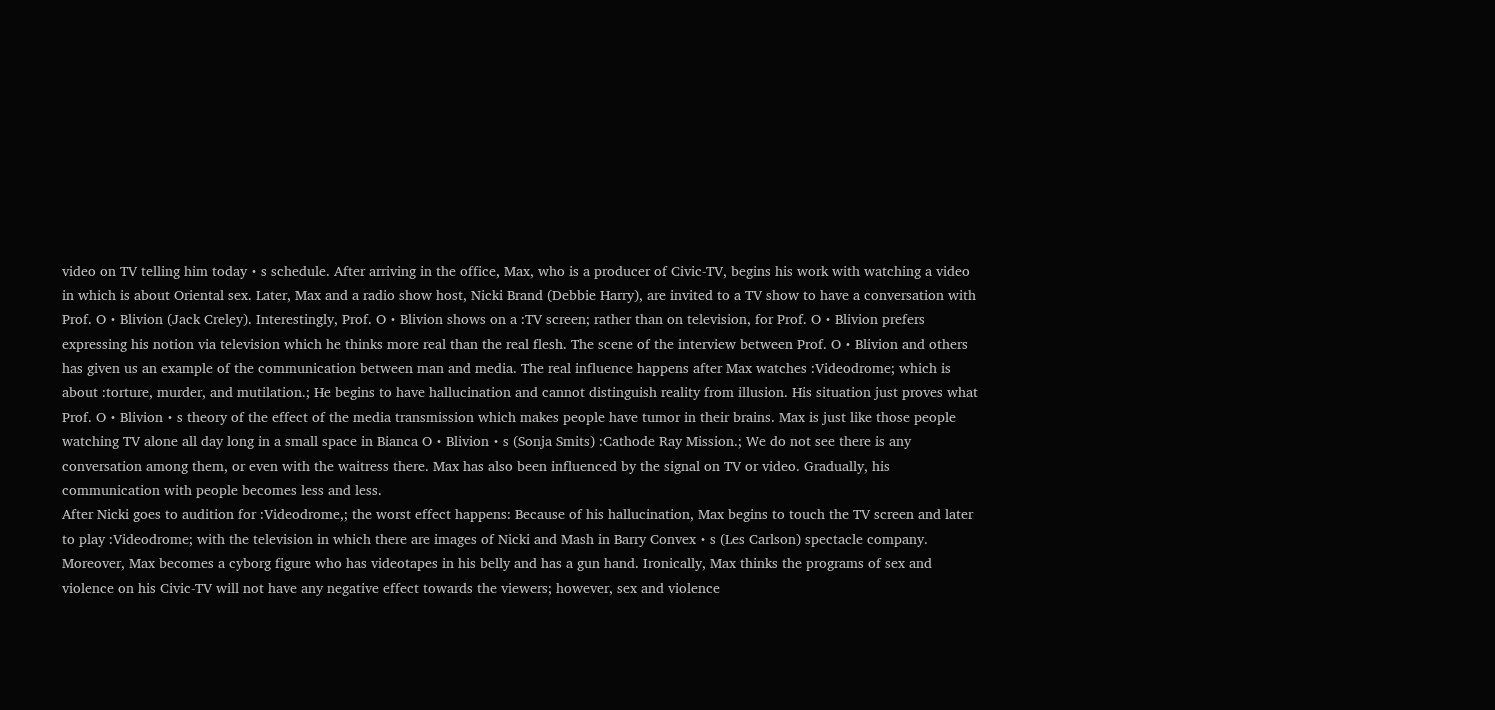video on TV telling him today・s schedule. After arriving in the office, Max, who is a producer of Civic-TV, begins his work with watching a video in which is about Oriental sex. Later, Max and a radio show host, Nicki Brand (Debbie Harry), are invited to a TV show to have a conversation with Prof. O・Blivion (Jack Creley). Interestingly, Prof. O・Blivion shows on a :TV screen; rather than on television, for Prof. O・Blivion prefers expressing his notion via television which he thinks more real than the real flesh. The scene of the interview between Prof. O・Blivion and others has given us an example of the communication between man and media. The real influence happens after Max watches :Videodrome; which is about :torture, murder, and mutilation.; He begins to have hallucination and cannot distinguish reality from illusion. His situation just proves what Prof. O・Blivion・s theory of the effect of the media transmission which makes people have tumor in their brains. Max is just like those people watching TV alone all day long in a small space in Bianca O・Blivion・s (Sonja Smits) :Cathode Ray Mission.; We do not see there is any conversation among them, or even with the waitress there. Max has also been influenced by the signal on TV or video. Gradually, his communication with people becomes less and less.
After Nicki goes to audition for :Videodrome,; the worst effect happens: Because of his hallucination, Max begins to touch the TV screen and later to play :Videodrome; with the television in which there are images of Nicki and Mash in Barry Convex・s (Les Carlson) spectacle company. Moreover, Max becomes a cyborg figure who has videotapes in his belly and has a gun hand. Ironically, Max thinks the programs of sex and violence on his Civic-TV will not have any negative effect towards the viewers; however, sex and violence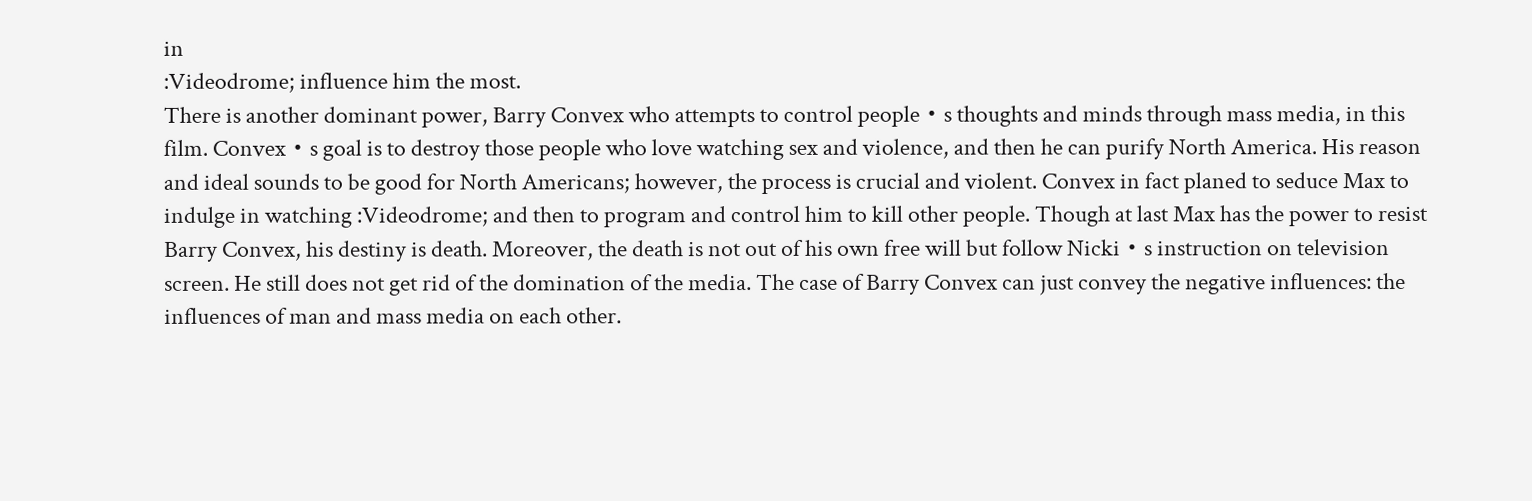in
:Videodrome; influence him the most.
There is another dominant power, Barry Convex who attempts to control people・s thoughts and minds through mass media, in this film. Convex・s goal is to destroy those people who love watching sex and violence, and then he can purify North America. His reason and ideal sounds to be good for North Americans; however, the process is crucial and violent. Convex in fact planed to seduce Max to indulge in watching :Videodrome; and then to program and control him to kill other people. Though at last Max has the power to resist Barry Convex, his destiny is death. Moreover, the death is not out of his own free will but follow Nicki・s instruction on television screen. He still does not get rid of the domination of the media. The case of Barry Convex can just convey the negative influences: the influences of man and mass media on each other.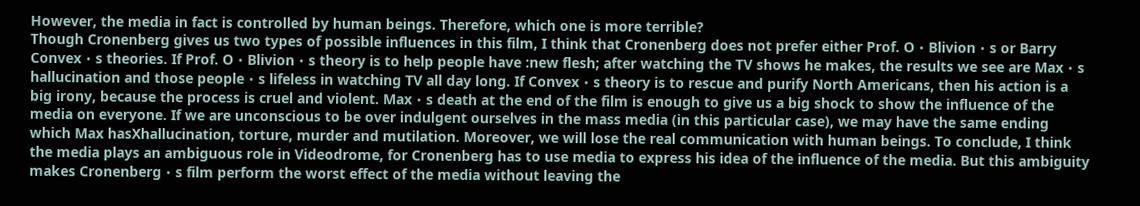However, the media in fact is controlled by human beings. Therefore, which one is more terrible?
Though Cronenberg gives us two types of possible influences in this film, I think that Cronenberg does not prefer either Prof. O・Blivion・s or Barry Convex・s theories. If Prof. O・Blivion・s theory is to help people have :new flesh; after watching the TV shows he makes, the results we see are Max・s hallucination and those people・s lifeless in watching TV all day long. If Convex・s theory is to rescue and purify North Americans, then his action is a big irony, because the process is cruel and violent. Max・s death at the end of the film is enough to give us a big shock to show the influence of the media on everyone. If we are unconscious to be over indulgent ourselves in the mass media (in this particular case), we may have the same ending which Max hasXhallucination, torture, murder and mutilation. Moreover, we will lose the real communication with human beings. To conclude, I think the media plays an ambiguous role in Videodrome, for Cronenberg has to use media to express his idea of the influence of the media. But this ambiguity makes Cronenberg・s film perform the worst effect of the media without leaving the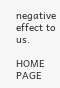negative effect to us.

HOME PAGE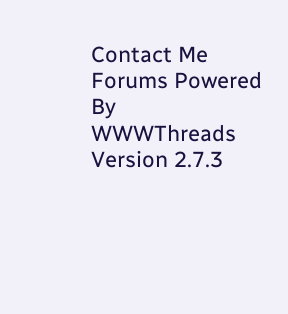Contact Me
Forums Powered By
WWWThreads Version 2.7.3